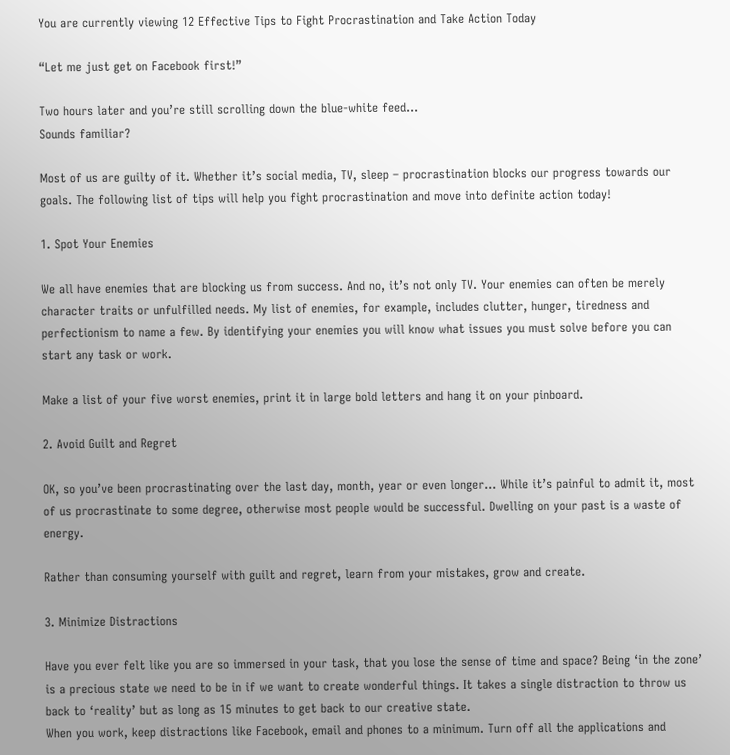You are currently viewing 12 Effective Tips to Fight Procrastination and Take Action Today

“Let me just get on Facebook first!”

Two hours later and you’re still scrolling down the blue-white feed…
Sounds familiar?

Most of us are guilty of it. Whether it’s social media, TV, sleep – procrastination blocks our progress towards our goals. The following list of tips will help you fight procrastination and move into definite action today!

1. Spot Your Enemies

We all have enemies that are blocking us from success. And no, it’s not only TV. Your enemies can often be merely character traits or unfulfilled needs. My list of enemies, for example, includes clutter, hunger, tiredness and perfectionism to name a few. By identifying your enemies you will know what issues you must solve before you can start any task or work.

Make a list of your five worst enemies, print it in large bold letters and hang it on your pinboard.

2. Avoid Guilt and Regret

OK, so you’ve been procrastinating over the last day, month, year or even longer… While it’s painful to admit it, most of us procrastinate to some degree, otherwise most people would be successful. Dwelling on your past is a waste of energy.

Rather than consuming yourself with guilt and regret, learn from your mistakes, grow and create.

3. Minimize Distractions

Have you ever felt like you are so immersed in your task, that you lose the sense of time and space? Being ‘in the zone’ is a precious state we need to be in if we want to create wonderful things. It takes a single distraction to throw us back to ‘reality’ but as long as 15 minutes to get back to our creative state.
When you work, keep distractions like Facebook, email and phones to a minimum. Turn off all the applications and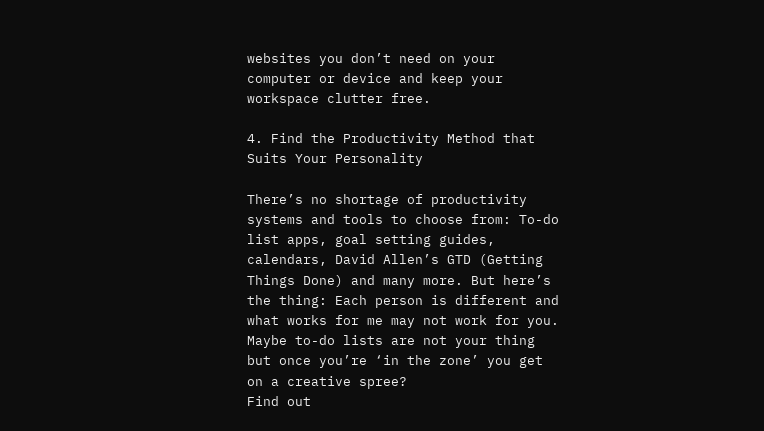websites you don’t need on your computer or device and keep your workspace clutter free.

4. Find the Productivity Method that Suits Your Personality

There’s no shortage of productivity systems and tools to choose from: To-do list apps, goal setting guides, calendars, David Allen’s GTD (Getting Things Done) and many more. But here’s the thing: Each person is different and what works for me may not work for you. Maybe to-do lists are not your thing but once you’re ‘in the zone’ you get on a creative spree?
Find out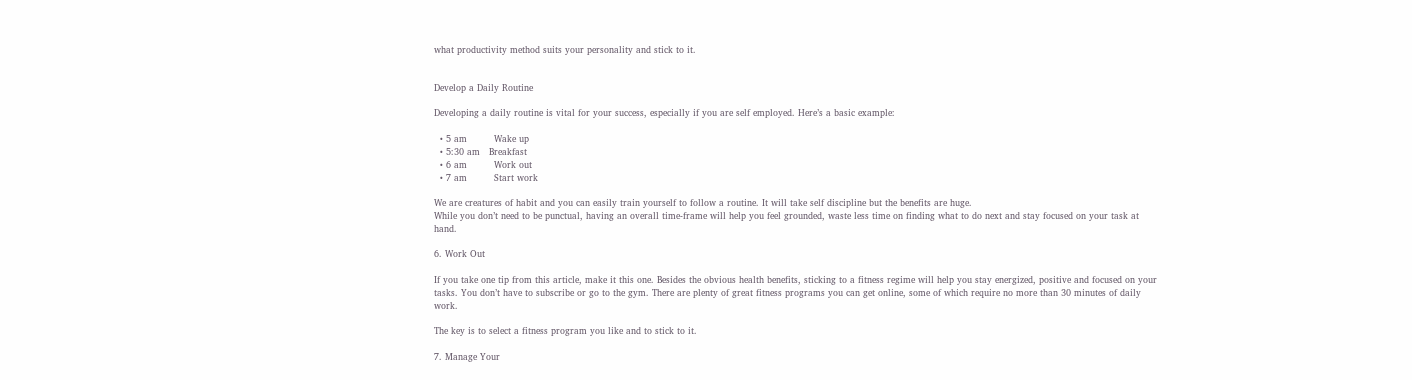what productivity method suits your personality and stick to it.


Develop a Daily Routine

Developing a daily routine is vital for your success, especially if you are self employed. Here’s a basic example:

  • 5 am         Wake up
  • 5:30 am   Breakfast
  • 6 am         Work out
  • 7 am         Start work

We are creatures of habit and you can easily train yourself to follow a routine. It will take self discipline but the benefits are huge.
While you don’t need to be punctual, having an overall time-frame will help you feel grounded, waste less time on finding what to do next and stay focused on your task at hand.

6. Work Out

If you take one tip from this article, make it this one. Besides the obvious health benefits, sticking to a fitness regime will help you stay energized, positive and focused on your tasks. You don’t have to subscribe or go to the gym. There are plenty of great fitness programs you can get online, some of which require no more than 30 minutes of daily work.

The key is to select a fitness program you like and to stick to it.

7. Manage Your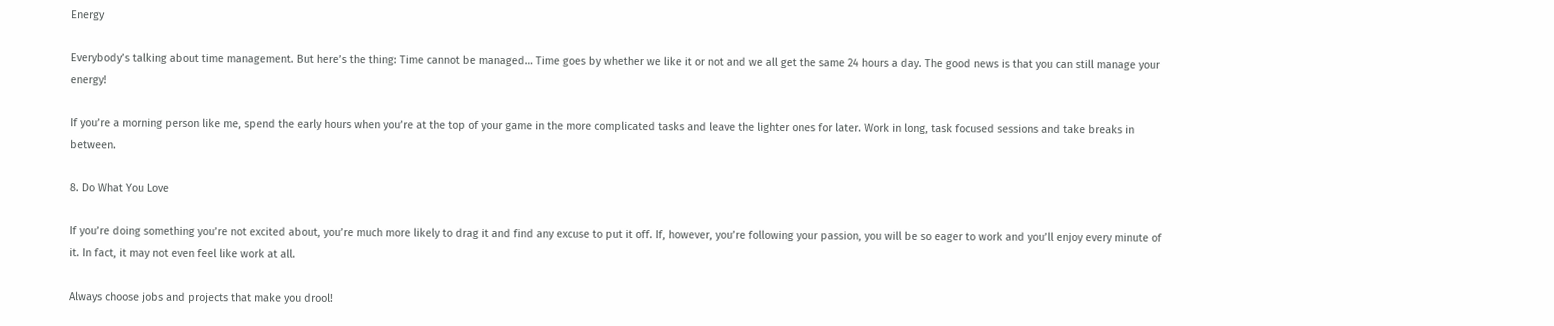Energy

Everybody’s talking about time management. But here’s the thing: Time cannot be managed… Time goes by whether we like it or not and we all get the same 24 hours a day. The good news is that you can still manage your energy!

If you’re a morning person like me, spend the early hours when you’re at the top of your game in the more complicated tasks and leave the lighter ones for later. Work in long, task focused sessions and take breaks in between.

8. Do What You Love

If you’re doing something you’re not excited about, you’re much more likely to drag it and find any excuse to put it off. If, however, you’re following your passion, you will be so eager to work and you’ll enjoy every minute of it. In fact, it may not even feel like work at all.

Always choose jobs and projects that make you drool!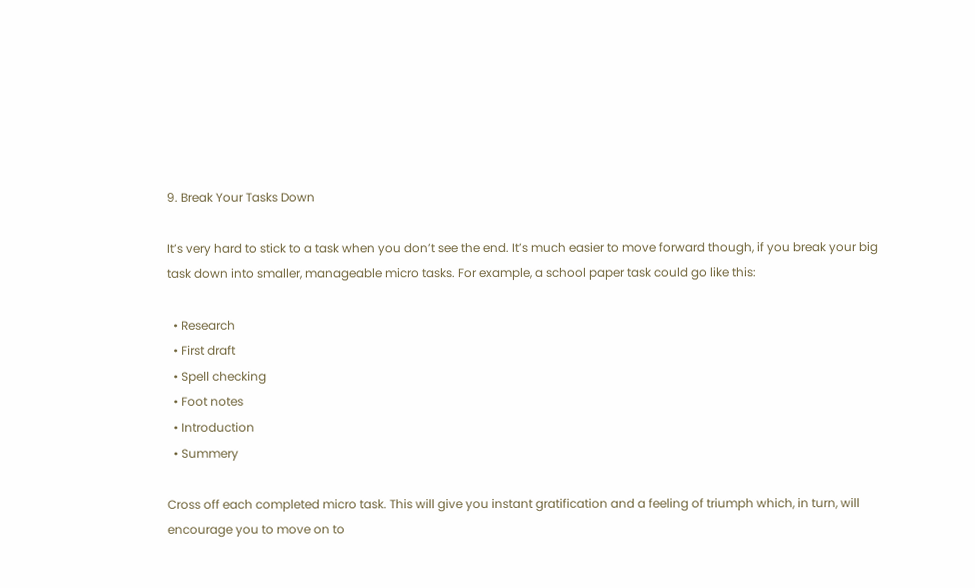9. Break Your Tasks Down

It’s very hard to stick to a task when you don’t see the end. It’s much easier to move forward though, if you break your big task down into smaller, manageable micro tasks. For example, a school paper task could go like this:

  • Research
  • First draft
  • Spell checking
  • Foot notes
  • Introduction
  • Summery

Cross off each completed micro task. This will give you instant gratification and a feeling of triumph which, in turn, will encourage you to move on to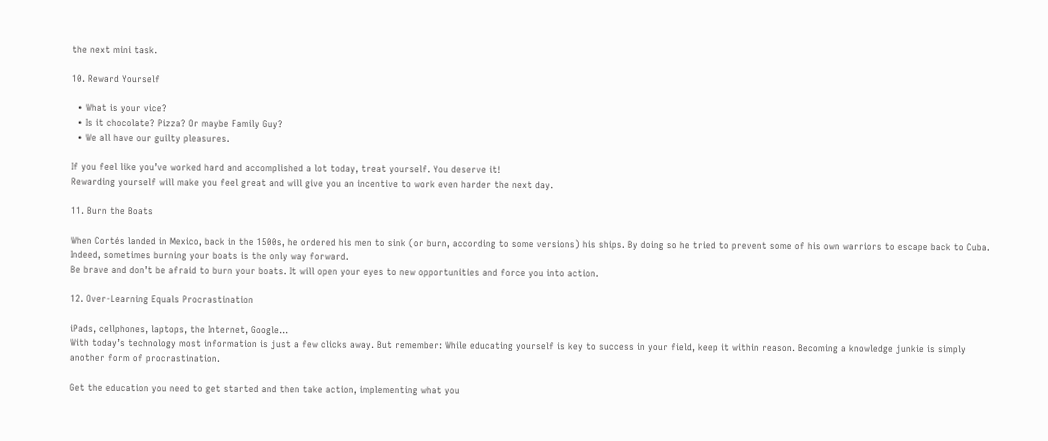the next mini task.

10. Reward Yourself

  • What is your vice?
  • Is it chocolate? Pizza? Or maybe Family Guy?
  • We all have our guilty pleasures.

If you feel like you’ve worked hard and accomplished a lot today, treat yourself. You deserve it!
Rewarding yourself will make you feel great and will give you an incentive to work even harder the next day.

11. Burn the Boats

When Cortés landed in Mexico, back in the 1500s, he ordered his men to sink (or burn, according to some versions) his ships. By doing so he tried to prevent some of his own warriors to escape back to Cuba. Indeed, sometimes burning your boats is the only way forward.
Be brave and don’t be afraid to burn your boats. It will open your eyes to new opportunities and force you into action.

12. Over-Learning Equals Procrastination

iPads, cellphones, laptops, the Internet, Google…
With today’s technology most information is just a few clicks away. But remember: While educating yourself is key to success in your field, keep it within reason. Becoming a knowledge junkie is simply another form of procrastination.

Get the education you need to get started and then take action, implementing what you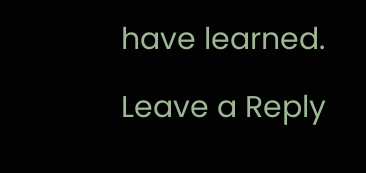have learned.

Leave a Reply